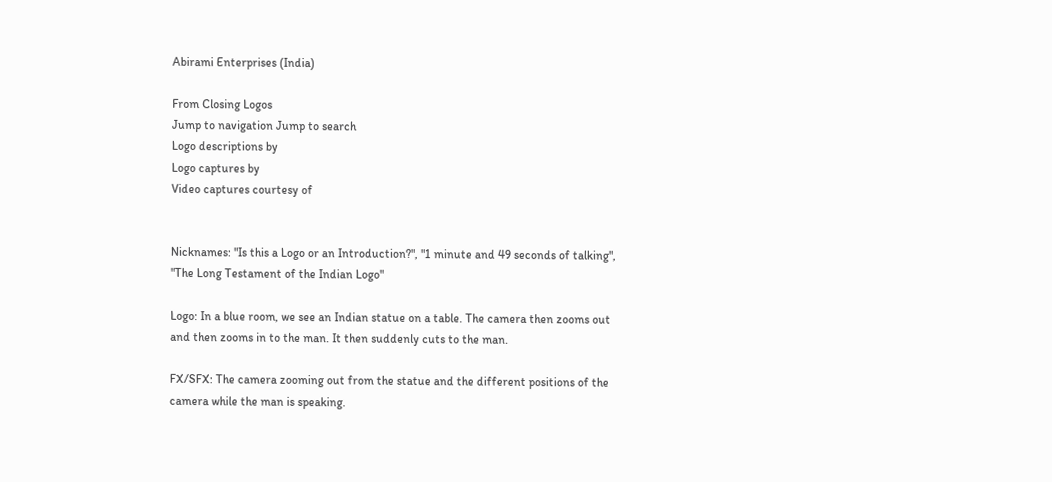Abirami Enterprises (India)

From Closing Logos
Jump to navigation Jump to search
Logo descriptions by
Logo captures by
Video captures courtesy of


Nicknames: "Is this a Logo or an Introduction?", "1 minute and 49 seconds of talking", "The Long Testament of the Indian Logo"

Logo: In a blue room, we see an Indian statue on a table. The camera then zooms out and then zooms in to the man. It then suddenly cuts to the man.

FX/SFX: The camera zooming out from the statue and the different positions of the camera while the man is speaking.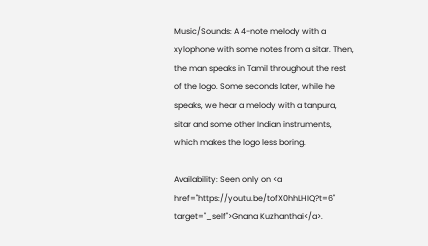Music/Sounds: A 4-note melody with a xylophone with some notes from a sitar. Then, the man speaks in Tamil throughout the rest of the logo. Some seconds later, while he speaks, we hear a melody with a tanpura, sitar and some other Indian instruments, which makes the logo less boring.

Availability: Seen only on <a href="https://youtu.be/tofX0hhLHIQ?t=6" target="_self">Gnana Kuzhanthai</a>.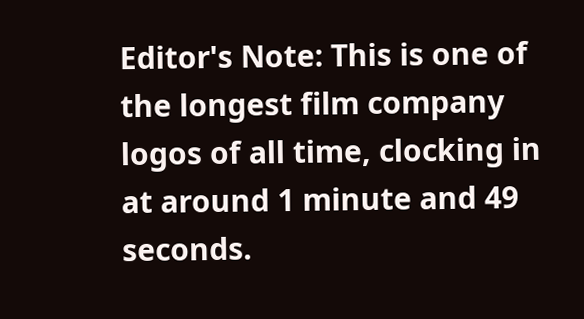Editor's Note: This is one of the longest film company logos of all time, clocking in at around 1 minute and 49 seconds.